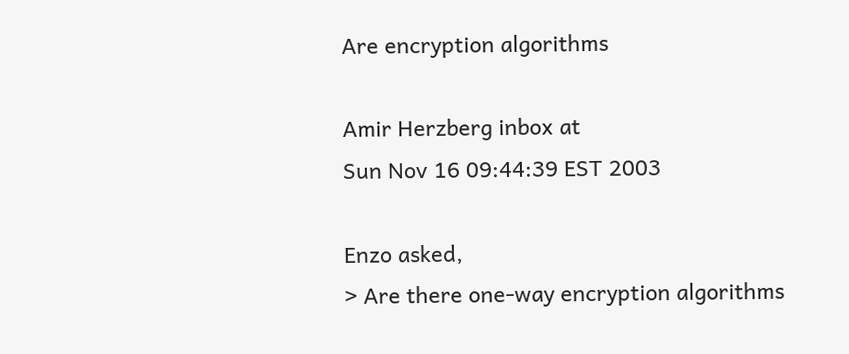Are encryption algorithms

Amir Herzberg inbox at
Sun Nov 16 09:44:39 EST 2003

Enzo asked,
> Are there one-way encryption algorithms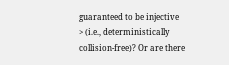guaranteed to be injective
> (i.e., deterministically collision-free)? Or are there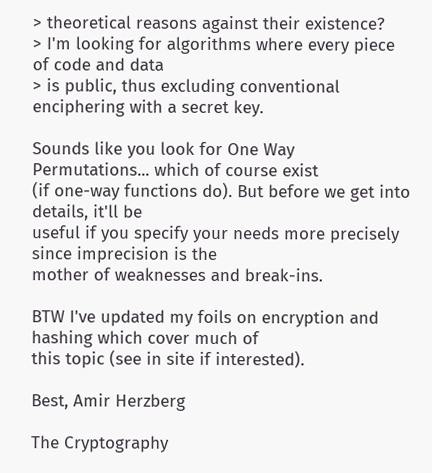> theoretical reasons against their existence?
> I'm looking for algorithms where every piece of code and data
> is public, thus excluding conventional enciphering with a secret key.

Sounds like you look for One Way Permutations... which of course exist
(if one-way functions do). But before we get into details, it'll be
useful if you specify your needs more precisely since imprecision is the
mother of weaknesses and break-ins.

BTW I've updated my foils on encryption and hashing which cover much of
this topic (see in site if interested).

Best, Amir Herzberg

The Cryptography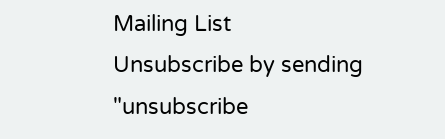Mailing List
Unsubscribe by sending "unsubscribe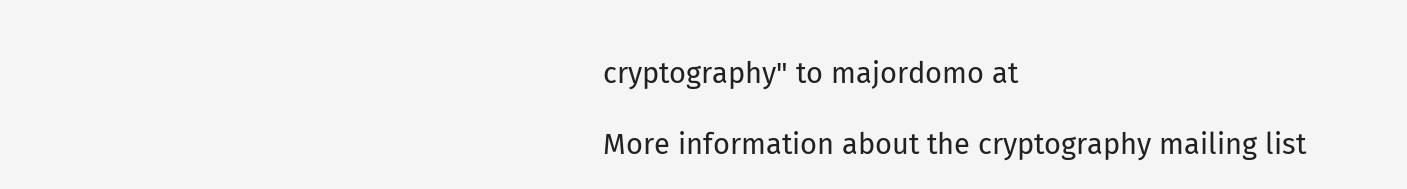cryptography" to majordomo at

More information about the cryptography mailing list